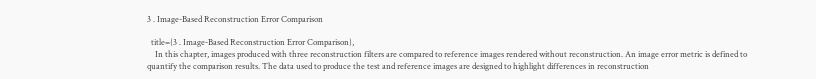3 . Image-Based Reconstruction Error Comparison

  title={3 . Image-Based Reconstruction Error Comparison},
    In this chapter, images produced with three reconstruction filters are compared to reference images rendered without reconstruction. An image error metric is defined to quantify the comparison results. The data used to produce the test and reference images are designed to highlight differences in reconstruction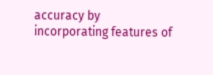accuracy by incorporating features of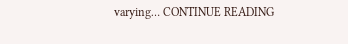varying… CONTINUE READING